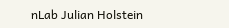nLab Julian Holstein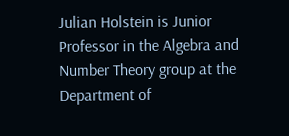Julian Holstein is Junior Professor in the Algebra and Number Theory group at the Department of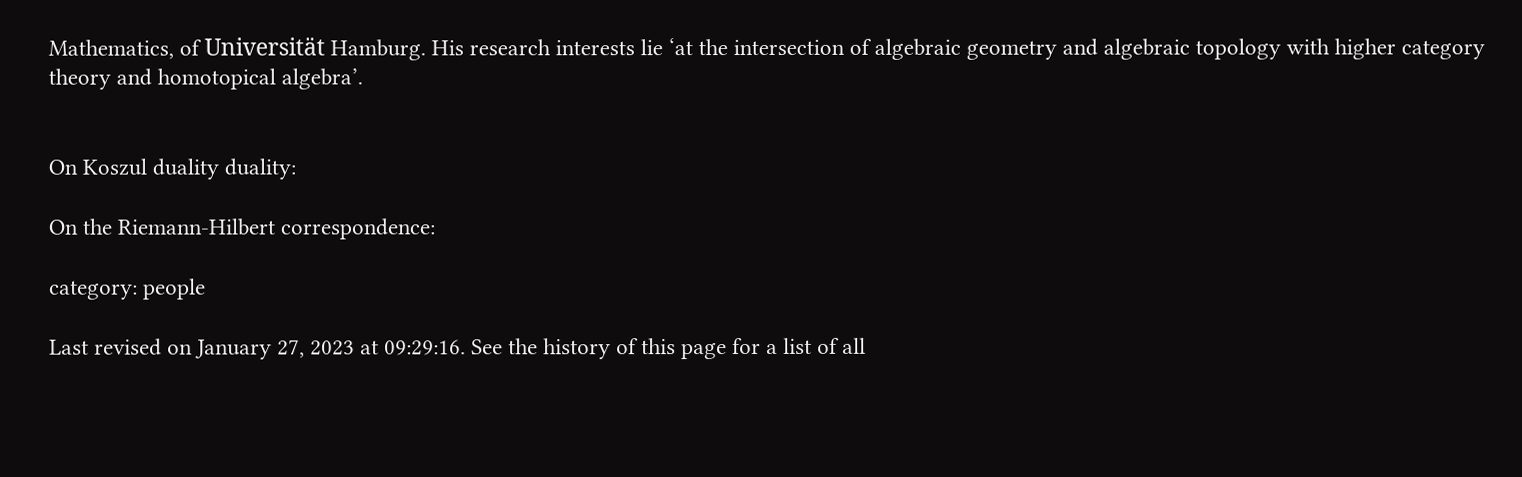Mathematics, of Universität Hamburg. His research interests lie ‘at the intersection of algebraic geometry and algebraic topology with higher category theory and homotopical algebra’.


On Koszul duality duality:

On the Riemann-Hilbert correspondence:

category: people

Last revised on January 27, 2023 at 09:29:16. See the history of this page for a list of all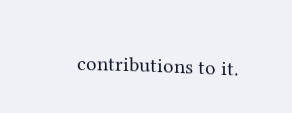contributions to it.